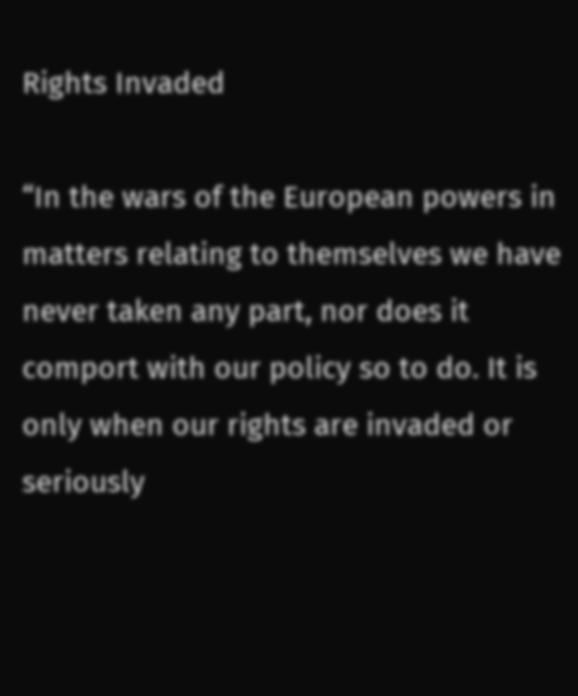Rights Invaded

“In the wars of the European powers in matters relating to themselves we have never taken any part, nor does it comport with our policy so to do. It is only when our rights are invaded or seriously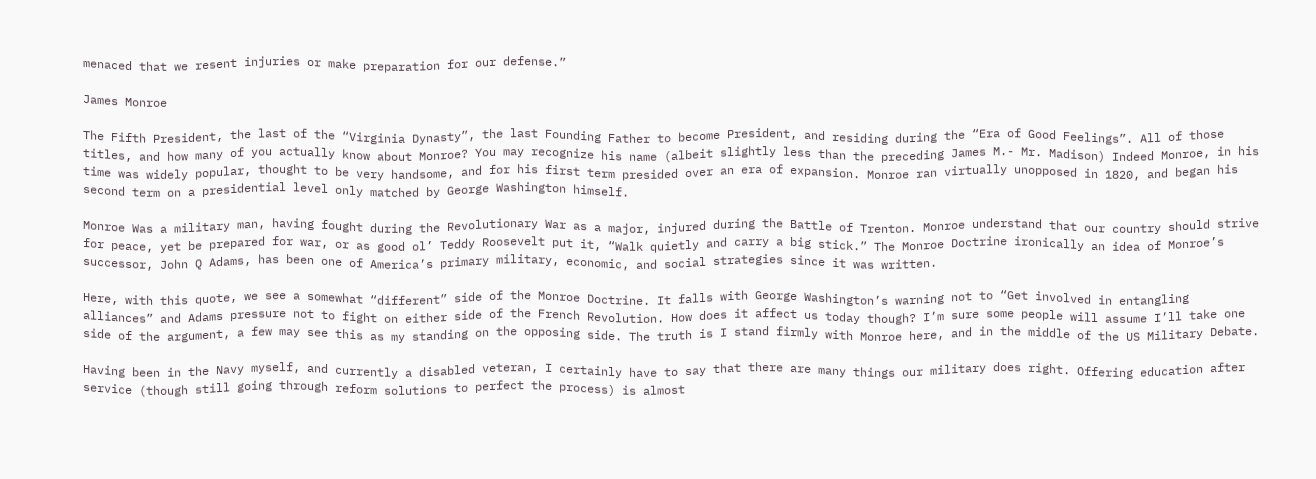menaced that we resent injuries or make preparation for our defense.”

James Monroe

The Fifth President, the last of the “Virginia Dynasty”, the last Founding Father to become President, and residing during the “Era of Good Feelings”. All of those titles, and how many of you actually know about Monroe? You may recognize his name (albeit slightly less than the preceding James M.- Mr. Madison) Indeed Monroe, in his time was widely popular, thought to be very handsome, and for his first term presided over an era of expansion. Monroe ran virtually unopposed in 1820, and began his second term on a presidential level only matched by George Washington himself.

Monroe Was a military man, having fought during the Revolutionary War as a major, injured during the Battle of Trenton. Monroe understand that our country should strive for peace, yet be prepared for war, or as good ol’ Teddy Roosevelt put it, “Walk quietly and carry a big stick.” The Monroe Doctrine ironically an idea of Monroe’s successor, John Q Adams, has been one of America’s primary military, economic, and social strategies since it was written.

Here, with this quote, we see a somewhat “different” side of the Monroe Doctrine. It falls with George Washington’s warning not to “Get involved in entangling alliances” and Adams pressure not to fight on either side of the French Revolution. How does it affect us today though? I’m sure some people will assume I’ll take one side of the argument, a few may see this as my standing on the opposing side. The truth is I stand firmly with Monroe here, and in the middle of the US Military Debate.

Having been in the Navy myself, and currently a disabled veteran, I certainly have to say that there are many things our military does right. Offering education after service (though still going through reform solutions to perfect the process) is almost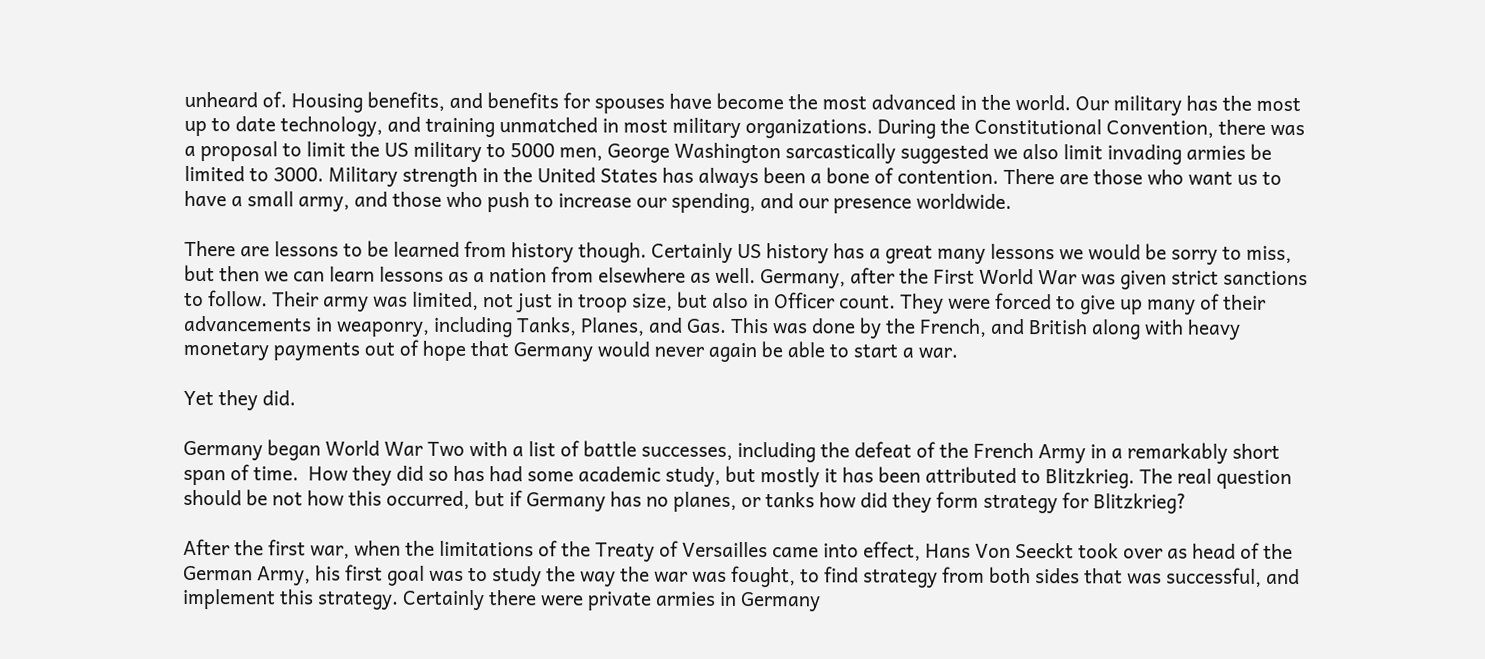unheard of. Housing benefits, and benefits for spouses have become the most advanced in the world. Our military has the most up to date technology, and training unmatched in most military organizations. During the Constitutional Convention, there was a proposal to limit the US military to 5000 men, George Washington sarcastically suggested we also limit invading armies be limited to 3000. Military strength in the United States has always been a bone of contention. There are those who want us to have a small army, and those who push to increase our spending, and our presence worldwide.

There are lessons to be learned from history though. Certainly US history has a great many lessons we would be sorry to miss, but then we can learn lessons as a nation from elsewhere as well. Germany, after the First World War was given strict sanctions to follow. Their army was limited, not just in troop size, but also in Officer count. They were forced to give up many of their advancements in weaponry, including Tanks, Planes, and Gas. This was done by the French, and British along with heavy monetary payments out of hope that Germany would never again be able to start a war.

Yet they did.

Germany began World War Two with a list of battle successes, including the defeat of the French Army in a remarkably short span of time.  How they did so has had some academic study, but mostly it has been attributed to Blitzkrieg. The real question should be not how this occurred, but if Germany has no planes, or tanks how did they form strategy for Blitzkrieg?

After the first war, when the limitations of the Treaty of Versailles came into effect, Hans Von Seeckt took over as head of the German Army, his first goal was to study the way the war was fought, to find strategy from both sides that was successful, and implement this strategy. Certainly there were private armies in Germany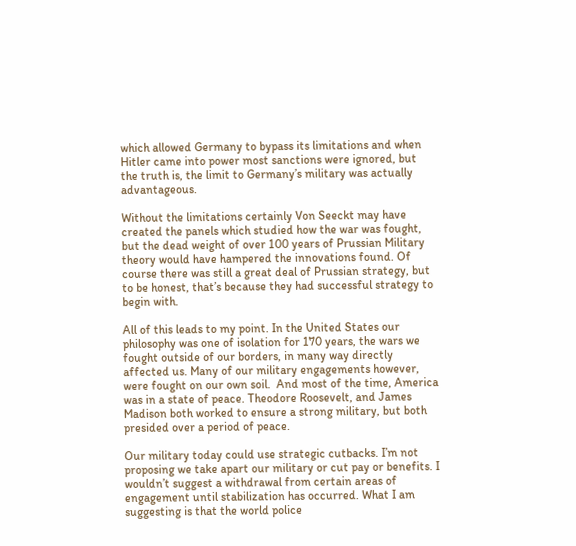which allowed Germany to bypass its limitations and when Hitler came into power most sanctions were ignored, but the truth is, the limit to Germany’s military was actually advantageous.

Without the limitations certainly Von Seeckt may have created the panels which studied how the war was fought, but the dead weight of over 100 years of Prussian Military theory would have hampered the innovations found. Of course there was still a great deal of Prussian strategy, but to be honest, that’s because they had successful strategy to begin with.

All of this leads to my point. In the United States our philosophy was one of isolation for 170 years, the wars we fought outside of our borders, in many way directly affected us. Many of our military engagements however, were fought on our own soil.  And most of the time, America was in a state of peace. Theodore Roosevelt, and James Madison both worked to ensure a strong military, but both presided over a period of peace.

Our military today could use strategic cutbacks. I’m not proposing we take apart our military or cut pay or benefits. I wouldn’t suggest a withdrawal from certain areas of engagement until stabilization has occurred. What I am suggesting is that the world police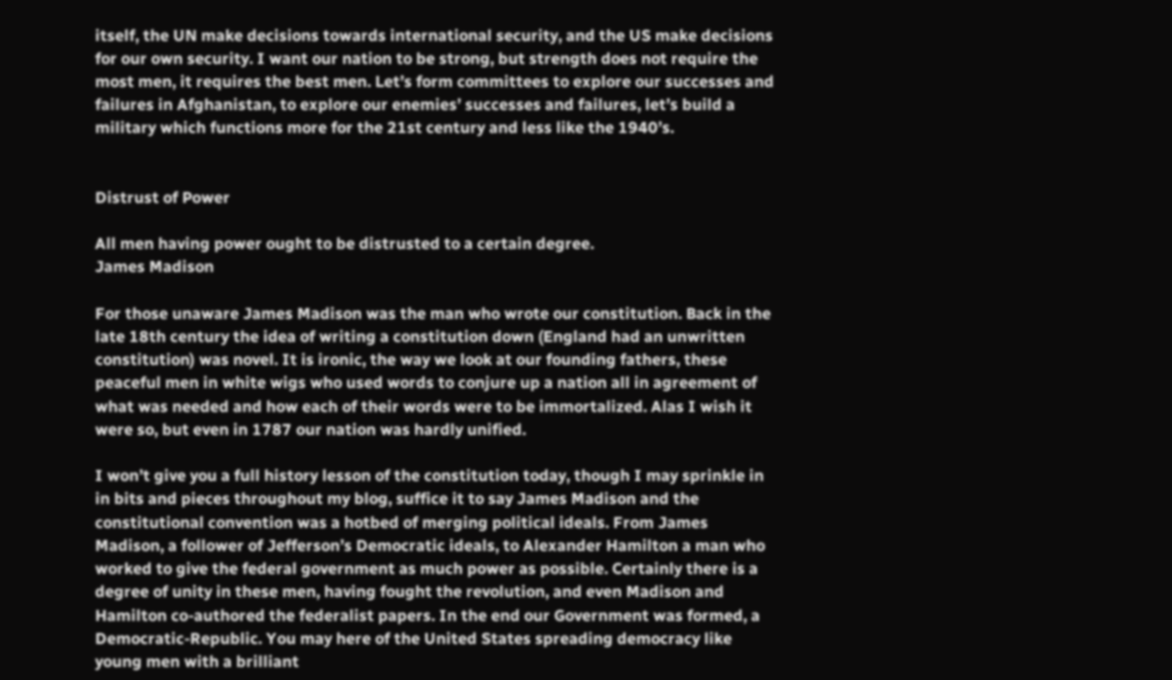itself, the UN make decisions towards international security, and the US make decisions for our own security. I want our nation to be strong, but strength does not require the most men, it requires the best men. Let’s form committees to explore our successes and failures in Afghanistan, to explore our enemies’ successes and failures, let’s build a military which functions more for the 21st century and less like the 1940’s.


Distrust of Power

All men having power ought to be distrusted to a certain degree.
James Madison

For those unaware James Madison was the man who wrote our constitution. Back in the late 18th century the idea of writing a constitution down (England had an unwritten constitution) was novel. It is ironic, the way we look at our founding fathers, these peaceful men in white wigs who used words to conjure up a nation all in agreement of what was needed and how each of their words were to be immortalized. Alas I wish it were so, but even in 1787 our nation was hardly unified.

I won’t give you a full history lesson of the constitution today, though I may sprinkle in in bits and pieces throughout my blog, suffice it to say James Madison and the constitutional convention was a hotbed of merging political ideals. From James Madison, a follower of Jefferson’s Democratic ideals, to Alexander Hamilton a man who worked to give the federal government as much power as possible. Certainly there is a degree of unity in these men, having fought the revolution, and even Madison and Hamilton co-authored the federalist papers. In the end our Government was formed, a Democratic-Republic. You may here of the United States spreading democracy like young men with a brilliant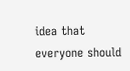idea that everyone should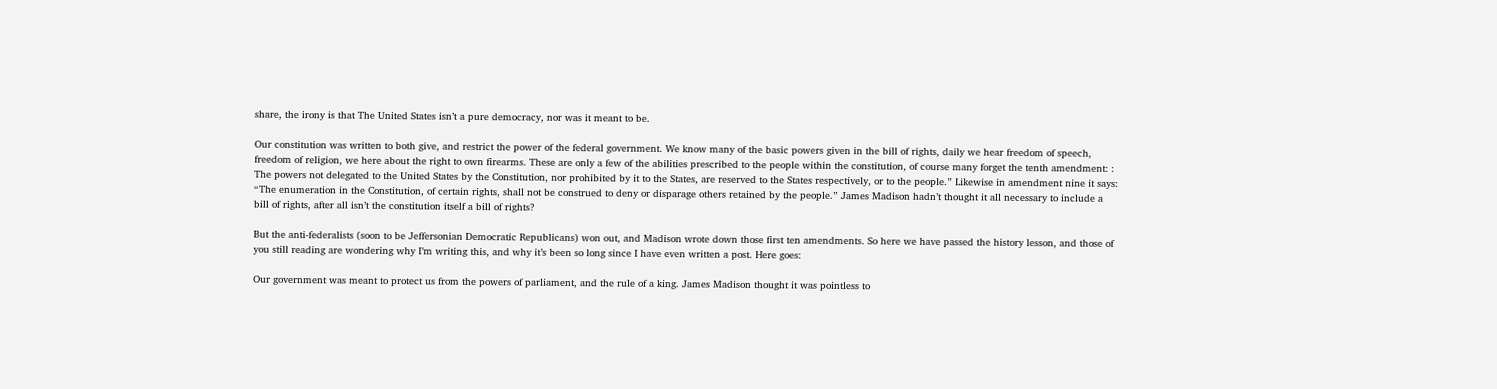share, the irony is that The United States isn’t a pure democracy, nor was it meant to be.

Our constitution was written to both give, and restrict the power of the federal government. We know many of the basic powers given in the bill of rights, daily we hear freedom of speech, freedom of religion, we here about the right to own firearms. These are only a few of the abilities prescribed to the people within the constitution, of course many forget the tenth amendment: : The powers not delegated to the United States by the Constitution, nor prohibited by it to the States, are reserved to the States respectively, or to the people.” Likewise in amendment nine it says: “The enumeration in the Constitution, of certain rights, shall not be construed to deny or disparage others retained by the people.” James Madison hadn’t thought it all necessary to include a bill of rights, after all isn’t the constitution itself a bill of rights?

But the anti-federalists (soon to be Jeffersonian Democratic Republicans) won out, and Madison wrote down those first ten amendments. So here we have passed the history lesson, and those of you still reading are wondering why I’m writing this, and why it’s been so long since I have even written a post. Here goes:

Our government was meant to protect us from the powers of parliament, and the rule of a king. James Madison thought it was pointless to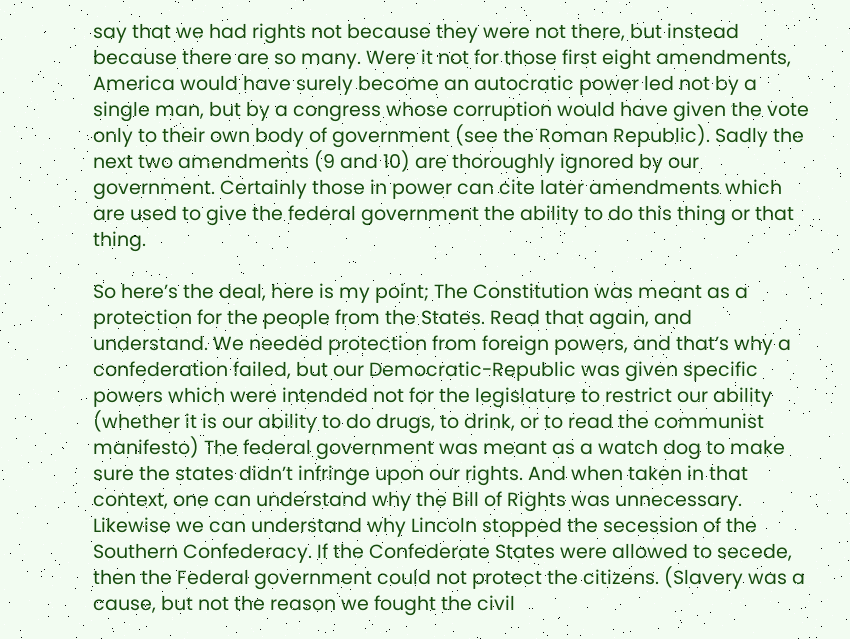say that we had rights not because they were not there, but instead because there are so many. Were it not for those first eight amendments, America would have surely become an autocratic power led not by a single man, but by a congress whose corruption would have given the vote only to their own body of government (see the Roman Republic). Sadly the next two amendments (9 and 10) are thoroughly ignored by our government. Certainly those in power can cite later amendments which are used to give the federal government the ability to do this thing or that thing.

So here’s the deal, here is my point; The Constitution was meant as a protection for the people from the States. Read that again, and understand. We needed protection from foreign powers, and that’s why a confederation failed, but our Democratic-Republic was given specific powers which were intended not for the legislature to restrict our ability (whether it is our ability to do drugs, to drink, or to read the communist manifesto) The federal government was meant as a watch dog to make sure the states didn’t infringe upon our rights. And when taken in that context, one can understand why the Bill of Rights was unnecessary. Likewise we can understand why Lincoln stopped the secession of the Southern Confederacy. If the Confederate States were allowed to secede, then the Federal government could not protect the citizens. (Slavery was a cause, but not the reason we fought the civil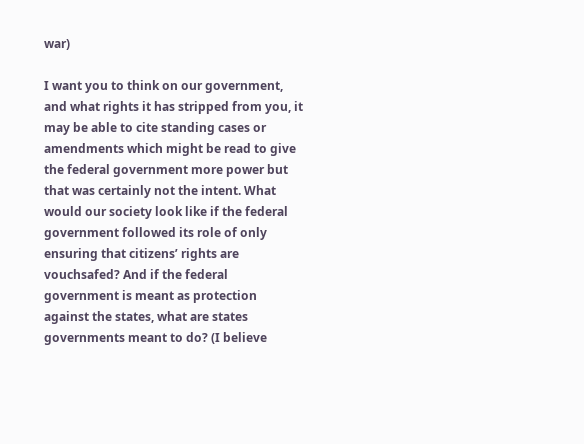war)

I want you to think on our government, and what rights it has stripped from you, it may be able to cite standing cases or amendments which might be read to give the federal government more power but that was certainly not the intent. What would our society look like if the federal government followed its role of only ensuring that citizens’ rights are vouchsafed? And if the federal government is meant as protection against the states, what are states governments meant to do? (I believe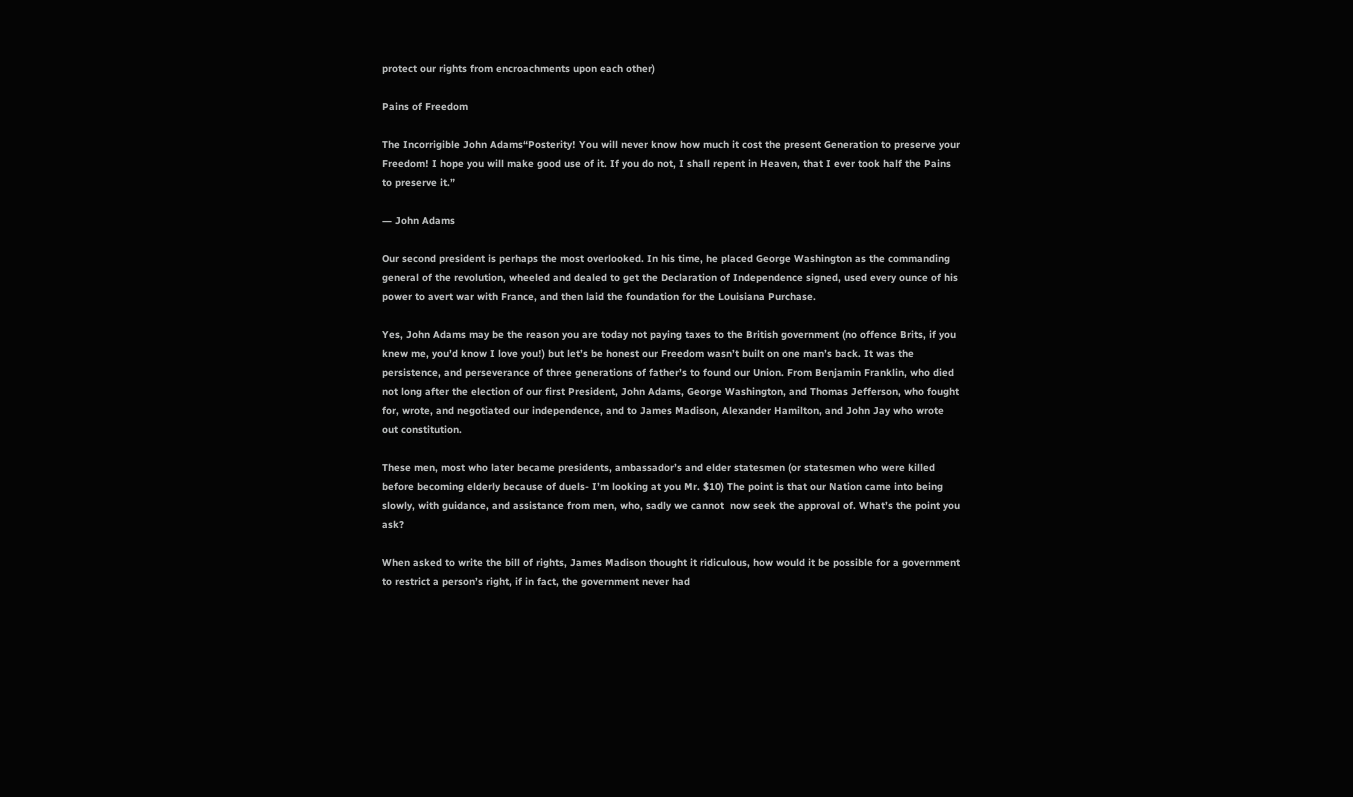protect our rights from encroachments upon each other)

Pains of Freedom

The Incorrigible John Adams“Posterity! You will never know how much it cost the present Generation to preserve your Freedom! I hope you will make good use of it. If you do not, I shall repent in Heaven, that I ever took half the Pains to preserve it.”

― John Adams

Our second president is perhaps the most overlooked. In his time, he placed George Washington as the commanding general of the revolution, wheeled and dealed to get the Declaration of Independence signed, used every ounce of his power to avert war with France, and then laid the foundation for the Louisiana Purchase.

Yes, John Adams may be the reason you are today not paying taxes to the British government (no offence Brits, if you knew me, you’d know I love you!) but let’s be honest our Freedom wasn’t built on one man’s back. It was the persistence, and perseverance of three generations of father’s to found our Union. From Benjamin Franklin, who died not long after the election of our first President, John Adams, George Washington, and Thomas Jefferson, who fought for, wrote, and negotiated our independence, and to James Madison, Alexander Hamilton, and John Jay who wrote out constitution.

These men, most who later became presidents, ambassador’s and elder statesmen (or statesmen who were killed before becoming elderly because of duels- I’m looking at you Mr. $10) The point is that our Nation came into being slowly, with guidance, and assistance from men, who, sadly we cannot  now seek the approval of. What’s the point you ask?

When asked to write the bill of rights, James Madison thought it ridiculous, how would it be possible for a government to restrict a person’s right, if in fact, the government never had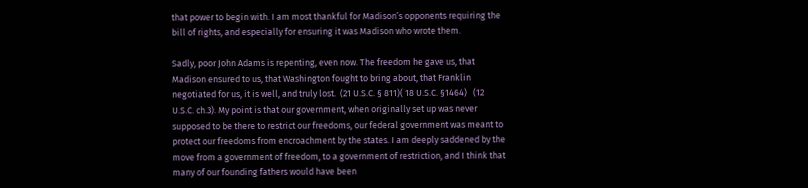that power to begin with. I am most thankful for Madison’s opponents requiring the bill of rights, and especially for ensuring it was Madison who wrote them.

Sadly, poor John Adams is repenting, even now. The freedom he gave us, that Madison ensured to us, that Washington fought to bring about, that Franklin negotiated for us, it is well, and truly lost.  (21 U.S.C. § 811)( 18 U.S.C. §1464)   (12 U.S.C. ch.3). My point is that our government, when originally set up was never supposed to be there to restrict our freedoms, our federal government was meant to protect our freedoms from encroachment by the states. I am deeply saddened by the move from a government of freedom, to a government of restriction, and I think that many of our founding fathers would have been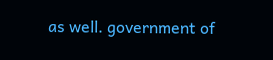as well. government of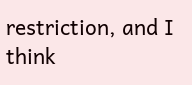restriction, and I think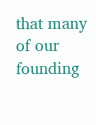that many of our founding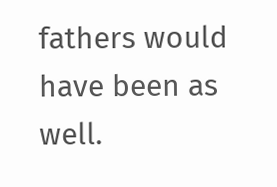fathers would have been as well.